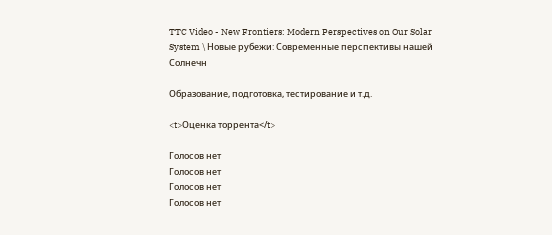TTC Video - New Frontiers: Modern Perspectives on Our Solar System \ Новые рубежи: Современные перспективы нашей Солнечн

Образование, подготовка, тестирование и т.д.

<t>Оценка торрента</t>

Голосов нет
Голосов нет
Голосов нет
Голосов нет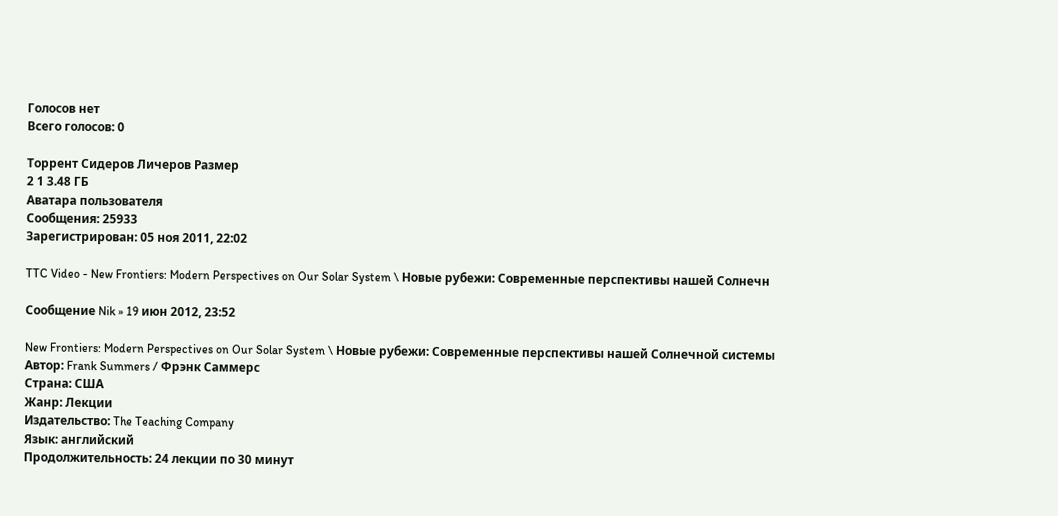Голосов нет
Всего голосов: 0

Торрент Сидеров Личеров Размер
2 1 3.48 ГБ
Аватара пользователя
Сообщения: 25933
Зарегистрирован: 05 ноя 2011, 22:02

TTC Video - New Frontiers: Modern Perspectives on Our Solar System \ Новые рубежи: Современные перспективы нашей Солнечн

Сообщение Nik » 19 июн 2012, 23:52

New Frontiers: Modern Perspectives on Our Solar System \ Новые рубежи: Современные перспективы нашей Солнечной системы
Автор: Frank Summers / Фрэнк Саммерс
Страна: США
Жанр: Лекции
Издательство: The Teaching Company
Язык: английский
Продолжительность: 24 лекции по 30 минут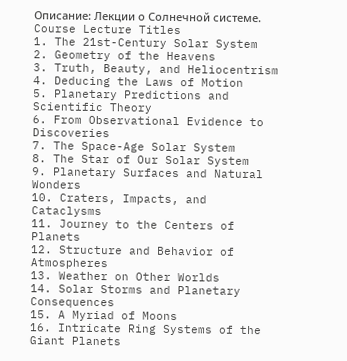Описание: Лекции о Солнечной системе.
Course Lecture Titles
1. The 21st-Century Solar System
2. Geometry of the Heavens
3. Truth, Beauty, and Heliocentrism
4. Deducing the Laws of Motion
5. Planetary Predictions and Scientific Theory
6. From Observational Evidence to Discoveries
7. The Space-Age Solar System
8. The Star of Our Solar System
9. Planetary Surfaces and Natural Wonders
10. Craters, Impacts, and Cataclysms
11. Journey to the Centers of Planets
12. Structure and Behavior of Atmospheres
13. Weather on Other Worlds
14. Solar Storms and Planetary Consequences
15. A Myriad of Moons
16. Intricate Ring Systems of the Giant Planets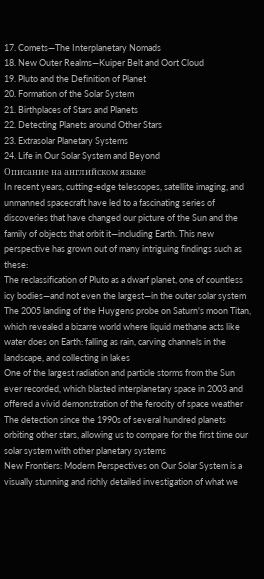17. Comets—The Interplanetary Nomads
18. New Outer Realms—Kuiper Belt and Oort Cloud
19. Pluto and the Definition of Planet
20. Formation of the Solar System
21. Birthplaces of Stars and Planets
22. Detecting Planets around Other Stars
23. Extrasolar Planetary Systems
24. Life in Our Solar System and Beyond
Описание на английском языке
In recent years, cutting-edge telescopes, satellite imaging, and unmanned spacecraft have led to a fascinating series of discoveries that have changed our picture of the Sun and the family of objects that orbit it—including Earth. This new perspective has grown out of many intriguing findings such as these:
The reclassification of Pluto as a dwarf planet, one of countless icy bodies—and not even the largest—in the outer solar system
The 2005 landing of the Huygens probe on Saturn's moon Titan, which revealed a bizarre world where liquid methane acts like water does on Earth: falling as rain, carving channels in the landscape, and collecting in lakes
One of the largest radiation and particle storms from the Sun ever recorded, which blasted interplanetary space in 2003 and offered a vivid demonstration of the ferocity of space weather
The detection since the 1990s of several hundred planets orbiting other stars, allowing us to compare for the first time our solar system with other planetary systems
New Frontiers: Modern Perspectives on Our Solar System is a visually stunning and richly detailed investigation of what we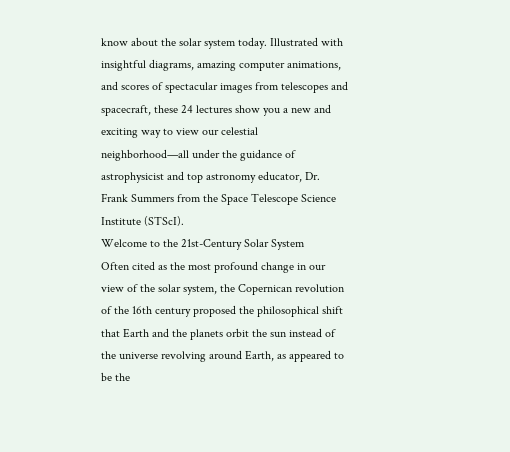know about the solar system today. Illustrated with insightful diagrams, amazing computer animations, and scores of spectacular images from telescopes and spacecraft, these 24 lectures show you a new and exciting way to view our celestial neighborhood—all under the guidance of astrophysicist and top astronomy educator, Dr. Frank Summers from the Space Telescope Science Institute (STScI).
Welcome to the 21st-Century Solar System
Often cited as the most profound change in our view of the solar system, the Copernican revolution of the 16th century proposed the philosophical shift that Earth and the planets orbit the sun instead of the universe revolving around Earth, as appeared to be the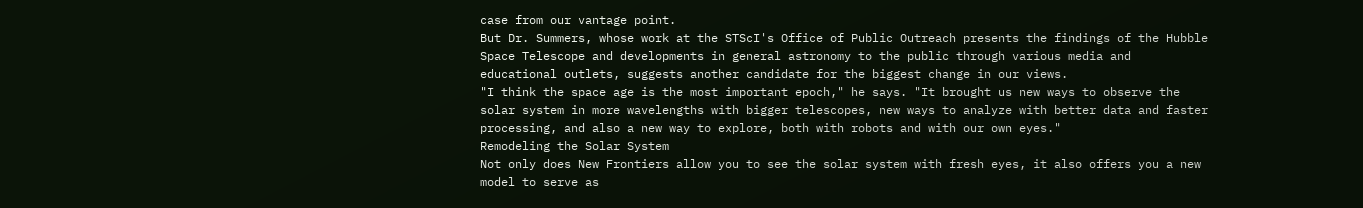case from our vantage point.
But Dr. Summers, whose work at the STScI's Office of Public Outreach presents the findings of the Hubble Space Telescope and developments in general astronomy to the public through various media and educational outlets, suggests another candidate for the biggest change in our views.
"I think the space age is the most important epoch," he says. "It brought us new ways to observe the solar system in more wavelengths with bigger telescopes, new ways to analyze with better data and faster processing, and also a new way to explore, both with robots and with our own eyes."
Remodeling the Solar System
Not only does New Frontiers allow you to see the solar system with fresh eyes, it also offers you a new model to serve as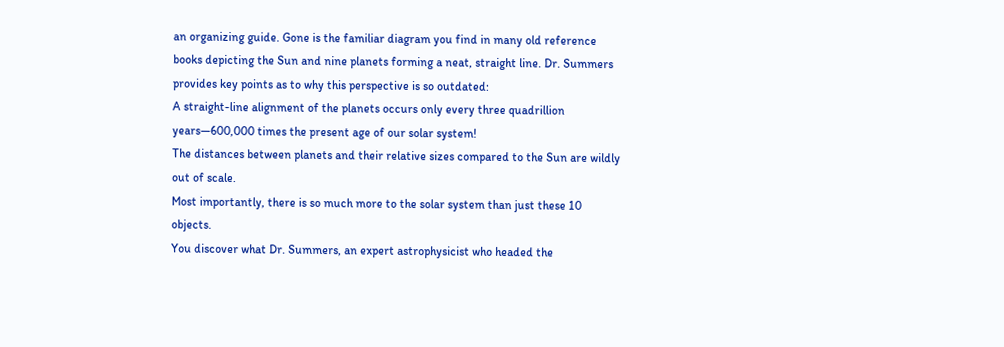an organizing guide. Gone is the familiar diagram you find in many old reference books depicting the Sun and nine planets forming a neat, straight line. Dr. Summers provides key points as to why this perspective is so outdated:
A straight-line alignment of the planets occurs only every three quadrillion years—600,000 times the present age of our solar system!
The distances between planets and their relative sizes compared to the Sun are wildly out of scale.
Most importantly, there is so much more to the solar system than just these 10 objects.
You discover what Dr. Summers, an expert astrophysicist who headed the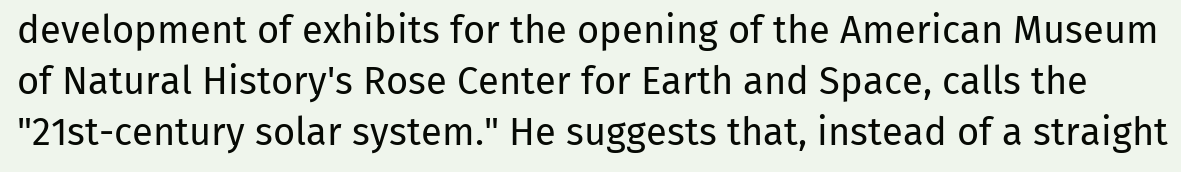development of exhibits for the opening of the American Museum of Natural History's Rose Center for Earth and Space, calls the "21st-century solar system." He suggests that, instead of a straight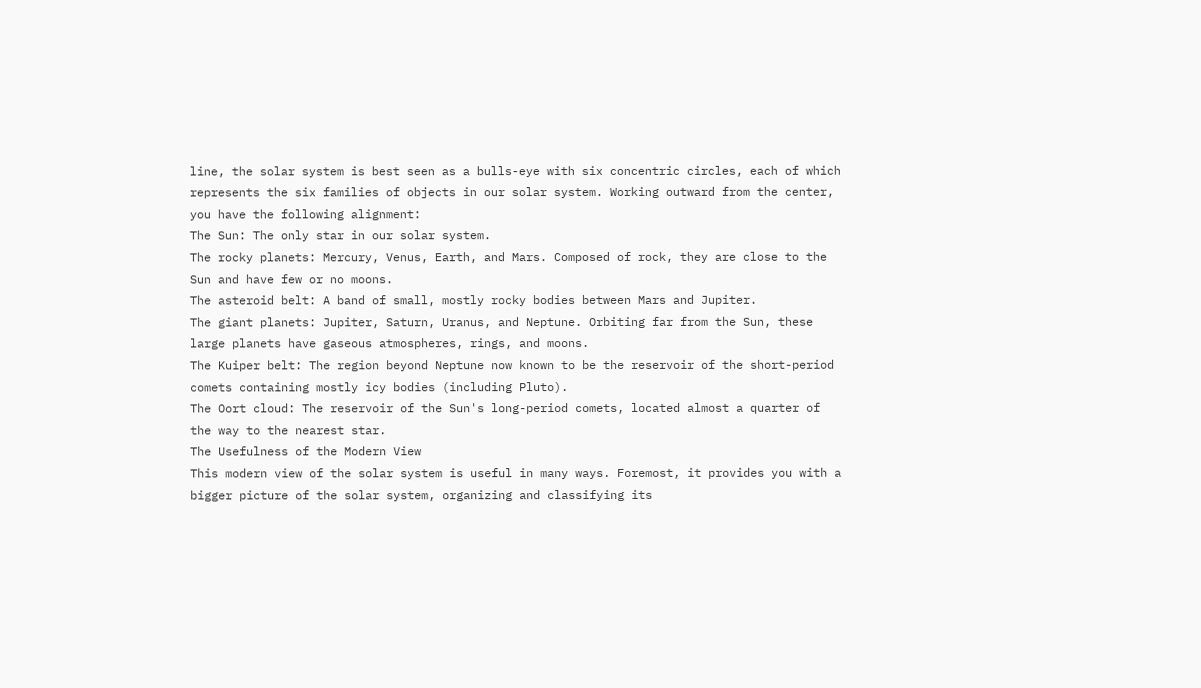line, the solar system is best seen as a bulls-eye with six concentric circles, each of which represents the six families of objects in our solar system. Working outward from the center, you have the following alignment:
The Sun: The only star in our solar system.
The rocky planets: Mercury, Venus, Earth, and Mars. Composed of rock, they are close to the Sun and have few or no moons.
The asteroid belt: A band of small, mostly rocky bodies between Mars and Jupiter.
The giant planets: Jupiter, Saturn, Uranus, and Neptune. Orbiting far from the Sun, these large planets have gaseous atmospheres, rings, and moons.
The Kuiper belt: The region beyond Neptune now known to be the reservoir of the short-period comets containing mostly icy bodies (including Pluto).
The Oort cloud: The reservoir of the Sun's long-period comets, located almost a quarter of the way to the nearest star.
The Usefulness of the Modern View
This modern view of the solar system is useful in many ways. Foremost, it provides you with a bigger picture of the solar system, organizing and classifying its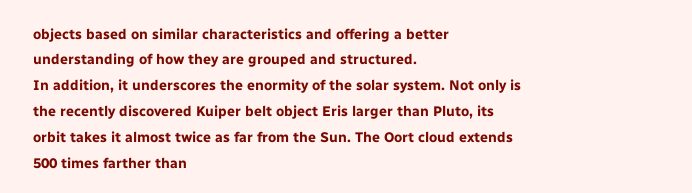objects based on similar characteristics and offering a better understanding of how they are grouped and structured.
In addition, it underscores the enormity of the solar system. Not only is the recently discovered Kuiper belt object Eris larger than Pluto, its orbit takes it almost twice as far from the Sun. The Oort cloud extends 500 times farther than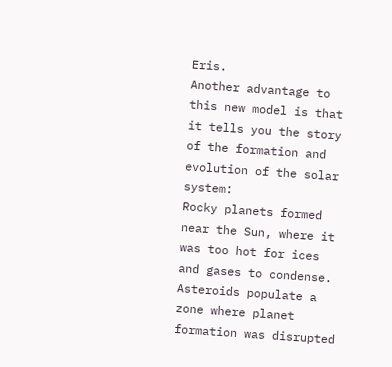Eris.
Another advantage to this new model is that it tells you the story of the formation and evolution of the solar system:
Rocky planets formed near the Sun, where it was too hot for ices and gases to condense.
Asteroids populate a zone where planet formation was disrupted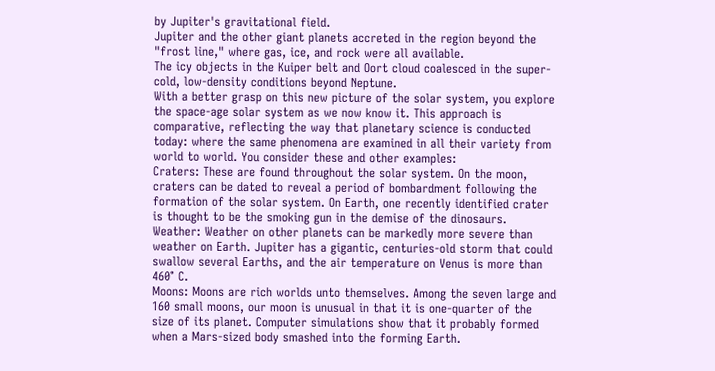by Jupiter's gravitational field.
Jupiter and the other giant planets accreted in the region beyond the "frost line," where gas, ice, and rock were all available.
The icy objects in the Kuiper belt and Oort cloud coalesced in the super-cold, low-density conditions beyond Neptune.
With a better grasp on this new picture of the solar system, you explore the space-age solar system as we now know it. This approach is comparative, reflecting the way that planetary science is conducted today: where the same phenomena are examined in all their variety from world to world. You consider these and other examples:
Craters: These are found throughout the solar system. On the moon, craters can be dated to reveal a period of bombardment following the formation of the solar system. On Earth, one recently identified crater is thought to be the smoking gun in the demise of the dinosaurs.
Weather: Weather on other planets can be markedly more severe than weather on Earth. Jupiter has a gigantic, centuries-old storm that could swallow several Earths, and the air temperature on Venus is more than 460° C.
Moons: Moons are rich worlds unto themselves. Among the seven large and 160 small moons, our moon is unusual in that it is one-quarter of the size of its planet. Computer simulations show that it probably formed when a Mars-sized body smashed into the forming Earth.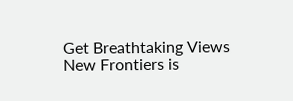Get Breathtaking Views
New Frontiers is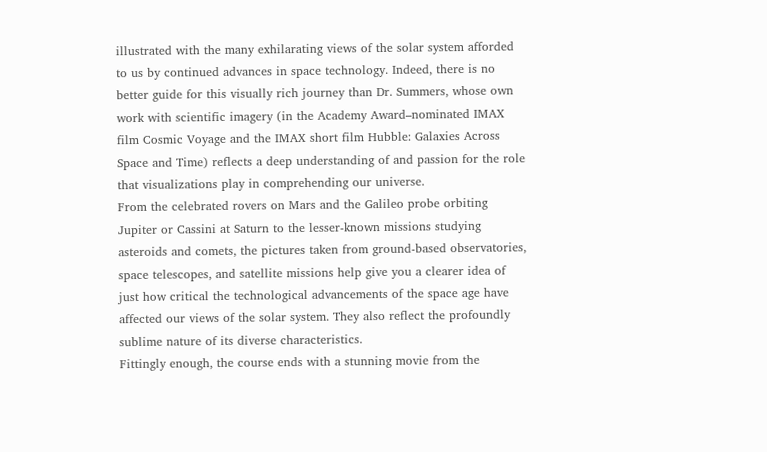illustrated with the many exhilarating views of the solar system afforded to us by continued advances in space technology. Indeed, there is no better guide for this visually rich journey than Dr. Summers, whose own work with scientific imagery (in the Academy Award–nominated IMAX film Cosmic Voyage and the IMAX short film Hubble: Galaxies Across Space and Time) reflects a deep understanding of and passion for the role that visualizations play in comprehending our universe.
From the celebrated rovers on Mars and the Galileo probe orbiting Jupiter or Cassini at Saturn to the lesser-known missions studying asteroids and comets, the pictures taken from ground-based observatories, space telescopes, and satellite missions help give you a clearer idea of just how critical the technological advancements of the space age have affected our views of the solar system. They also reflect the profoundly sublime nature of its diverse characteristics.
Fittingly enough, the course ends with a stunning movie from the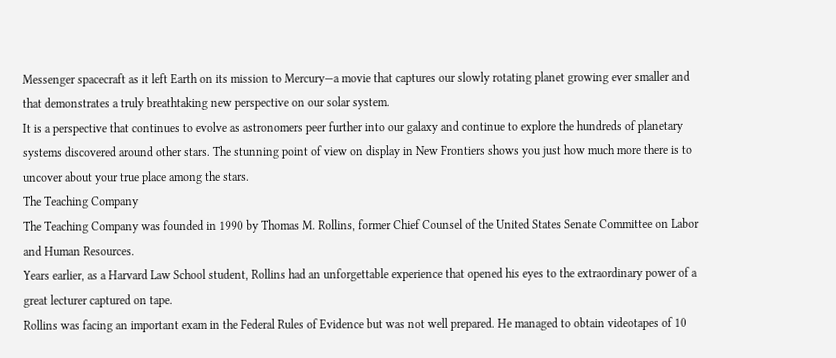Messenger spacecraft as it left Earth on its mission to Mercury—a movie that captures our slowly rotating planet growing ever smaller and that demonstrates a truly breathtaking new perspective on our solar system.
It is a perspective that continues to evolve as astronomers peer further into our galaxy and continue to explore the hundreds of planetary systems discovered around other stars. The stunning point of view on display in New Frontiers shows you just how much more there is to uncover about your true place among the stars.
The Teaching Company
The Teaching Company was founded in 1990 by Thomas M. Rollins, former Chief Counsel of the United States Senate Committee on Labor and Human Resources.
Years earlier, as a Harvard Law School student, Rollins had an unforgettable experience that opened his eyes to the extraordinary power of a great lecturer captured on tape.
Rollins was facing an important exam in the Federal Rules of Evidence but was not well prepared. He managed to obtain videotapes of 10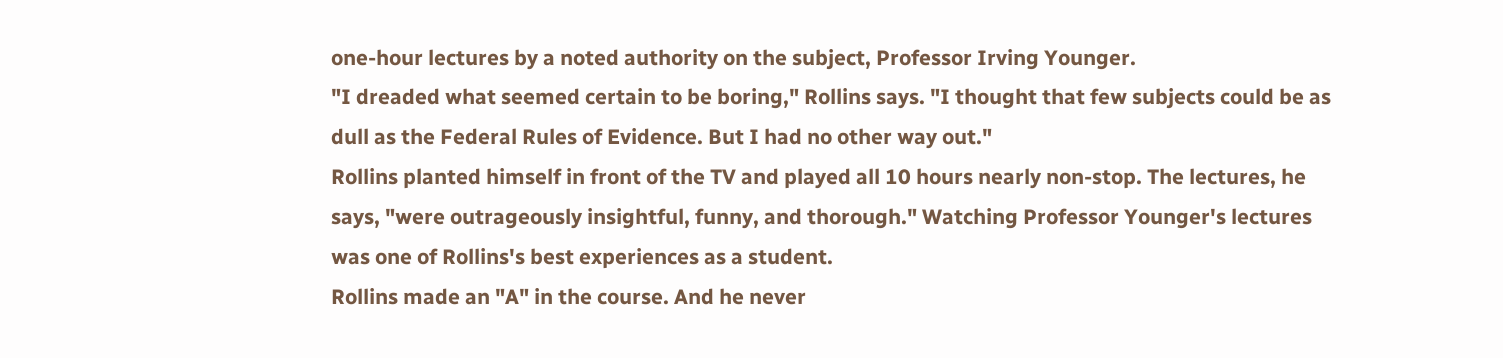one-hour lectures by a noted authority on the subject, Professor Irving Younger.
"I dreaded what seemed certain to be boring," Rollins says. "I thought that few subjects could be as dull as the Federal Rules of Evidence. But I had no other way out."
Rollins planted himself in front of the TV and played all 10 hours nearly non-stop. The lectures, he says, "were outrageously insightful, funny, and thorough." Watching Professor Younger's lectures was one of Rollins's best experiences as a student.
Rollins made an "A" in the course. And he never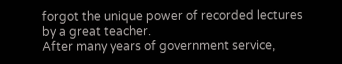forgot the unique power of recorded lectures by a great teacher.
After many years of government service,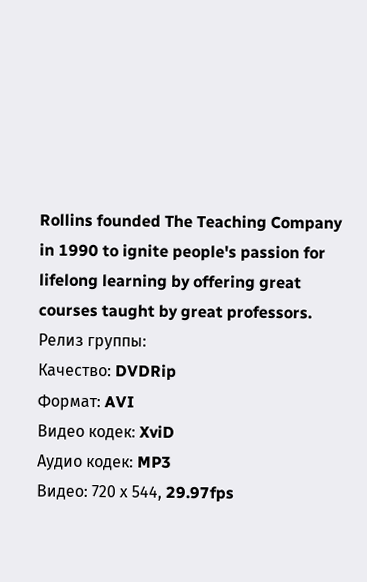Rollins founded The Teaching Company in 1990 to ignite people's passion for lifelong learning by offering great courses taught by great professors.
Релиз группы:
Качество: DVDRip
Формат: AVI
Видео кодек: XviD
Аудио кодек: MP3
Видео: 720 х 544, 29.97fps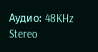Аудио: 48KHz Stereo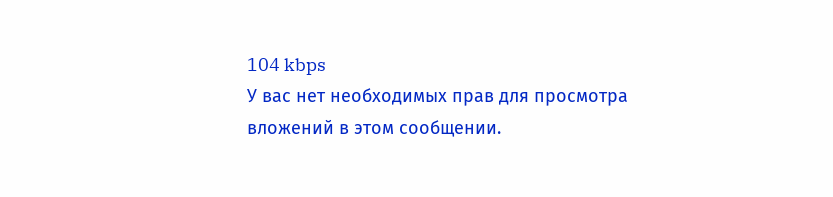104 kbps
У вас нет необходимых прав для просмотра вложений в этом сообщении.